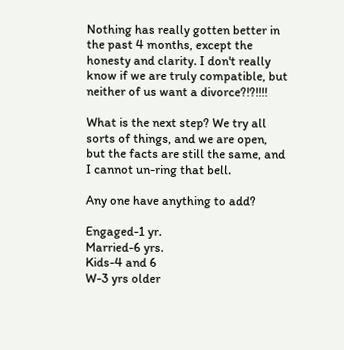Nothing has really gotten better in the past 4 months, except the honesty and clarity. I don't really know if we are truly compatible, but neither of us want a divorce?!?!!!!

What is the next step? We try all sorts of things, and we are open, but the facts are still the same, and I cannot un-ring that bell.

Any one have anything to add?

Engaged-1 yr.
Married-6 yrs.
Kids-4 and 6
W-3 yrs older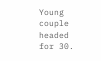Young couple headed for 30.